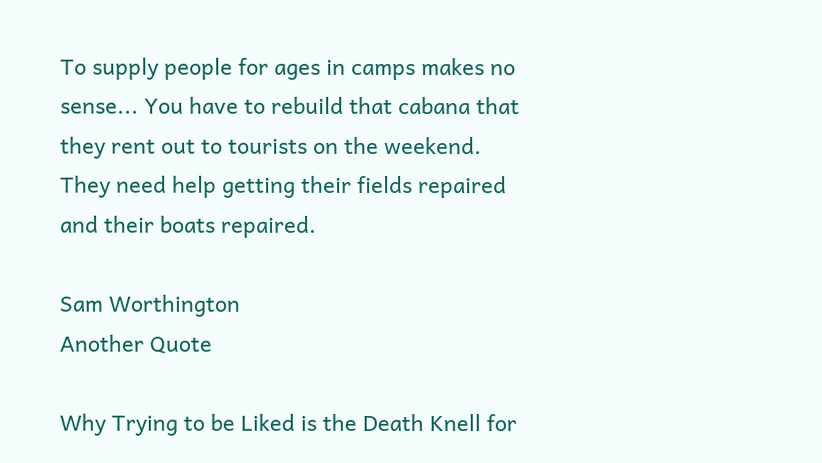To supply people for ages in camps makes no sense... You have to rebuild that cabana that they rent out to tourists on the weekend. They need help getting their fields repaired and their boats repaired.

Sam Worthington
Another Quote

Why Trying to be Liked is the Death Knell for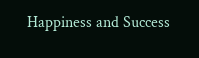Happiness and Success